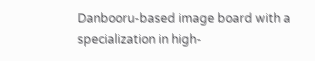Danbooru-based image board with a specialization in high-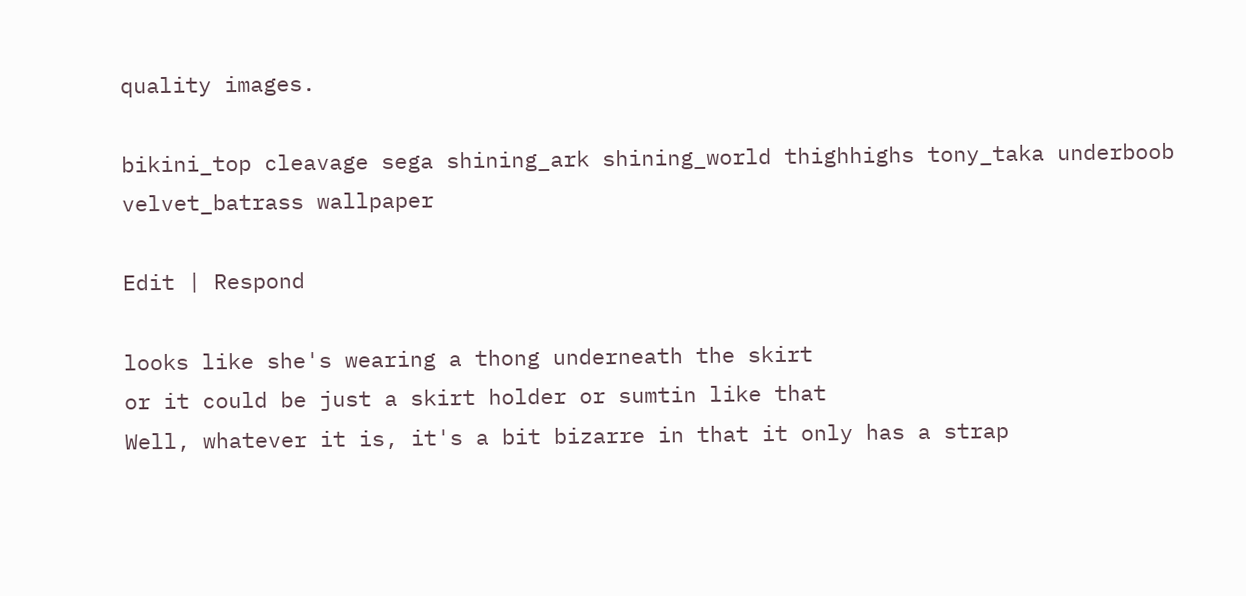quality images.

bikini_top cleavage sega shining_ark shining_world thighhighs tony_taka underboob velvet_batrass wallpaper

Edit | Respond

looks like she's wearing a thong underneath the skirt
or it could be just a skirt holder or sumtin like that
Well, whatever it is, it's a bit bizarre in that it only has a strap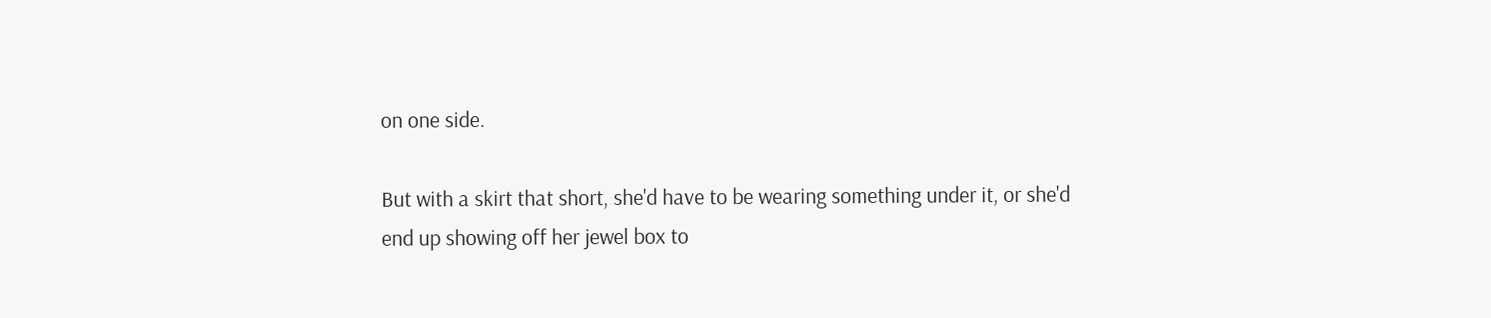on one side.

But with a skirt that short, she'd have to be wearing something under it, or she'd end up showing off her jewel box to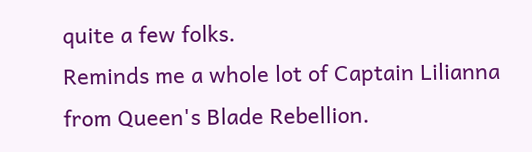quite a few folks.
Reminds me a whole lot of Captain Lilianna from Queen's Blade Rebellion.